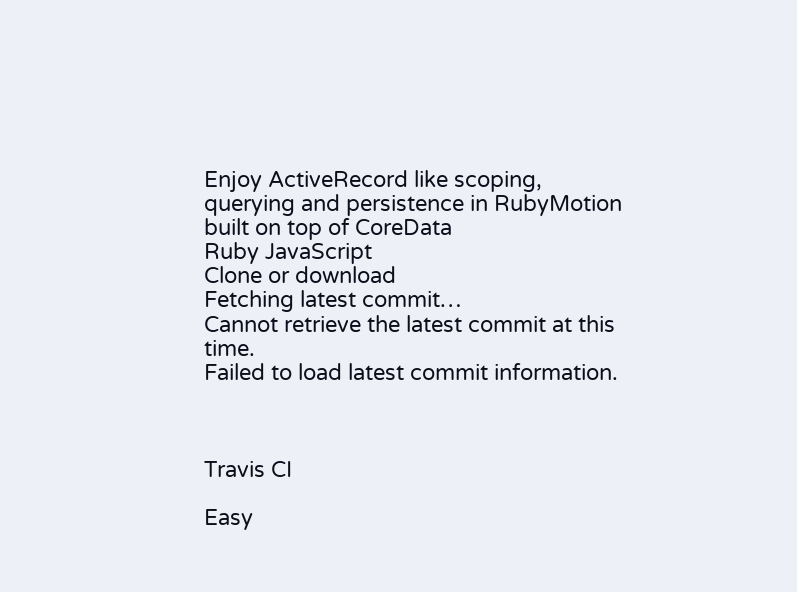Enjoy ActiveRecord like scoping, querying and persistence in RubyMotion built on top of CoreData
Ruby JavaScript
Clone or download
Fetching latest commit…
Cannot retrieve the latest commit at this time.
Failed to load latest commit information.



Travis CI

Easy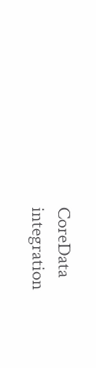CoreData integration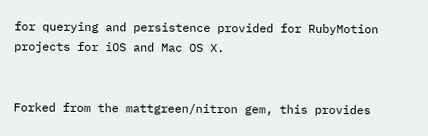for querying and persistence provided for RubyMotion projects for iOS and Mac OS X.


Forked from the mattgreen/nitron gem, this provides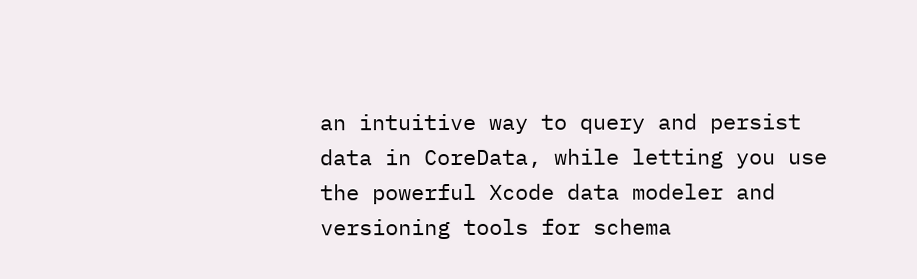an intuitive way to query and persist data in CoreData, while letting you use the powerful Xcode data modeler and versioning tools for schema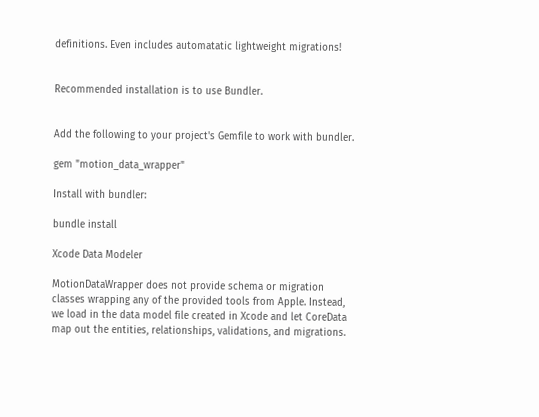definitions. Even includes automatatic lightweight migrations!


Recommended installation is to use Bundler.


Add the following to your project's Gemfile to work with bundler.

gem "motion_data_wrapper"

Install with bundler:

bundle install

Xcode Data Modeler

MotionDataWrapper does not provide schema or migration classes wrapping any of the provided tools from Apple. Instead, we load in the data model file created in Xcode and let CoreData map out the entities, relationships, validations, and migrations.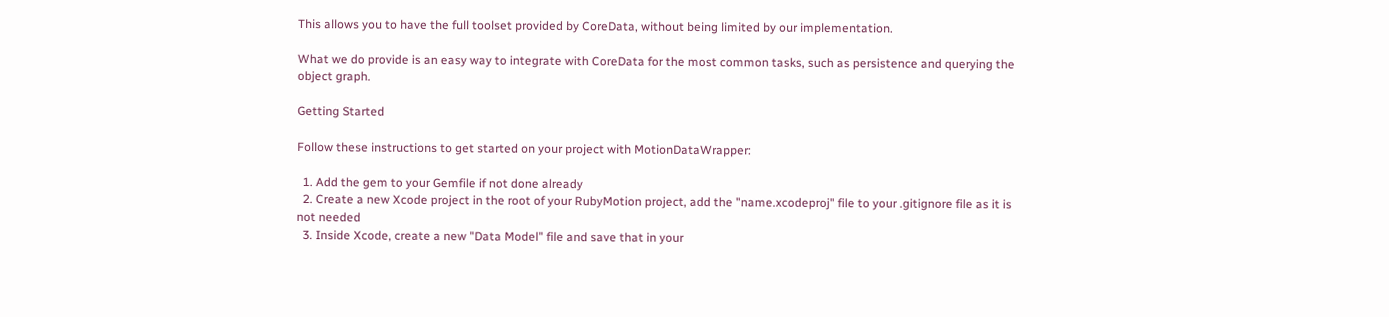This allows you to have the full toolset provided by CoreData, without being limited by our implementation.

What we do provide is an easy way to integrate with CoreData for the most common tasks, such as persistence and querying the object graph.

Getting Started

Follow these instructions to get started on your project with MotionDataWrapper:

  1. Add the gem to your Gemfile if not done already
  2. Create a new Xcode project in the root of your RubyMotion project, add the "name.xcodeproj" file to your .gitignore file as it is not needed
  3. Inside Xcode, create a new "Data Model" file and save that in your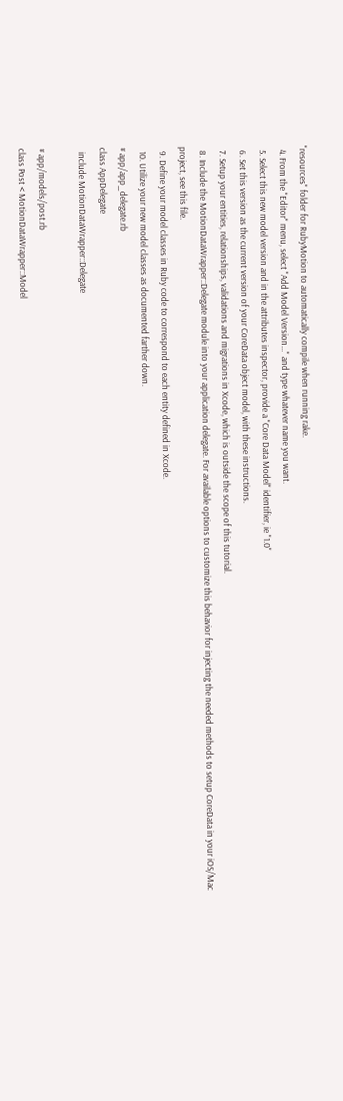"resources" folder for RubyMotion to automatically compile when running rake.
  4. From the "Editor" menu, select "Add Model Version..." and type whatever name you want.
  5. Select this new model version and in the attributes inspector, provide a "Core Data Model" identifier, ie "1.0"
  6. Set this version as the current version of your CoreData object model, with these instructions.
  7. Setup your entities, relationships, validations and migrations in Xcode, which is outside the scope of this tutorial.
  8. Include the MotionDataWrapper::Delegate module into your application delegate. For available options to customize this behavior for injecting the needed methods to setup CoreData in your iOS/Mac project, see this file.
  9. Define your model classes in Ruby code to correspond to each entity defined in Xcode.
  10. Utilize your new model classes as documented farther down.
# app/app_delegate.rb
class AppDelegate
  include MotionDataWrapper::Delegate

# app/models/post.rb
class Post < MotionDataWrapper::Model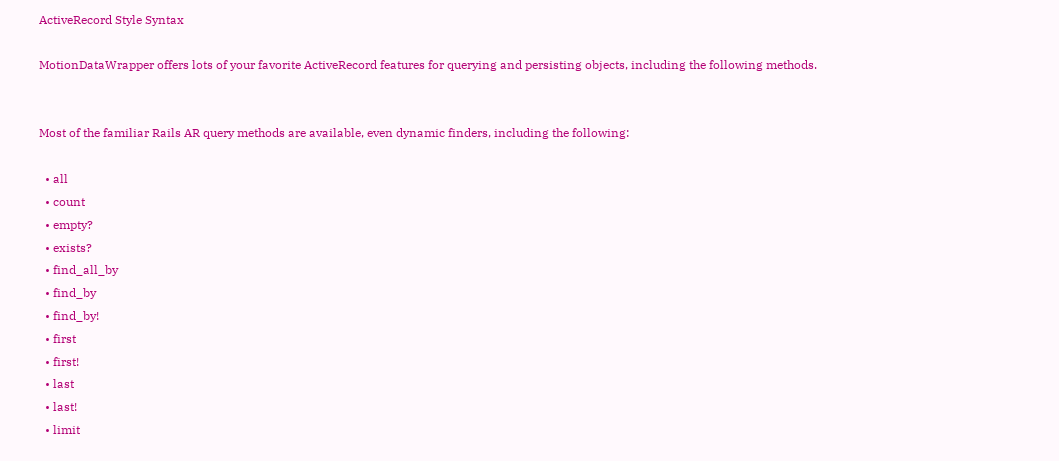ActiveRecord Style Syntax

MotionDataWrapper offers lots of your favorite ActiveRecord features for querying and persisting objects, including the following methods.


Most of the familiar Rails AR query methods are available, even dynamic finders, including the following:

  • all
  • count
  • empty?
  • exists?
  • find_all_by
  • find_by
  • find_by!
  • first
  • first!
  • last
  • last!
  • limit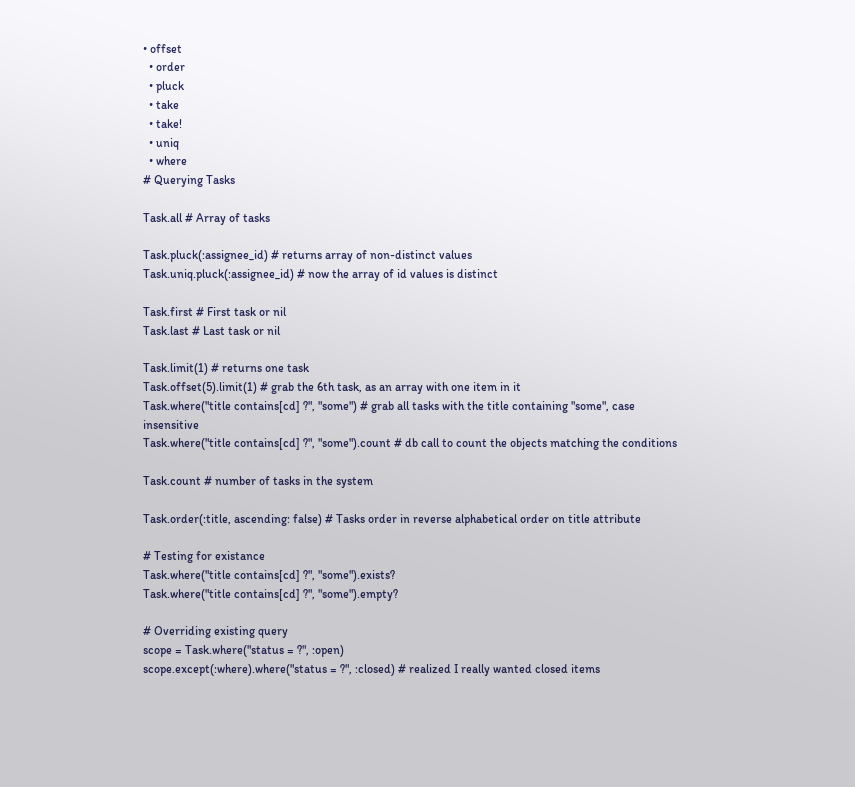• offset
  • order
  • pluck
  • take
  • take!
  • uniq
  • where
# Querying Tasks

Task.all # Array of tasks

Task.pluck(:assignee_id) # returns array of non-distinct values
Task.uniq.pluck(:assignee_id) # now the array of id values is distinct

Task.first # First task or nil
Task.last # Last task or nil

Task.limit(1) # returns one task
Task.offset(5).limit(1) # grab the 6th task, as an array with one item in it
Task.where("title contains[cd] ?", "some") # grab all tasks with the title containing "some", case insensitive
Task.where("title contains[cd] ?", "some").count # db call to count the objects matching the conditions

Task.count # number of tasks in the system

Task.order(:title, ascending: false) # Tasks order in reverse alphabetical order on title attribute

# Testing for existance
Task.where("title contains[cd] ?", "some").exists?
Task.where("title contains[cd] ?", "some").empty?

# Overriding existing query
scope = Task.where("status = ?", :open)
scope.except(:where).where("status = ?", :closed) # realized I really wanted closed items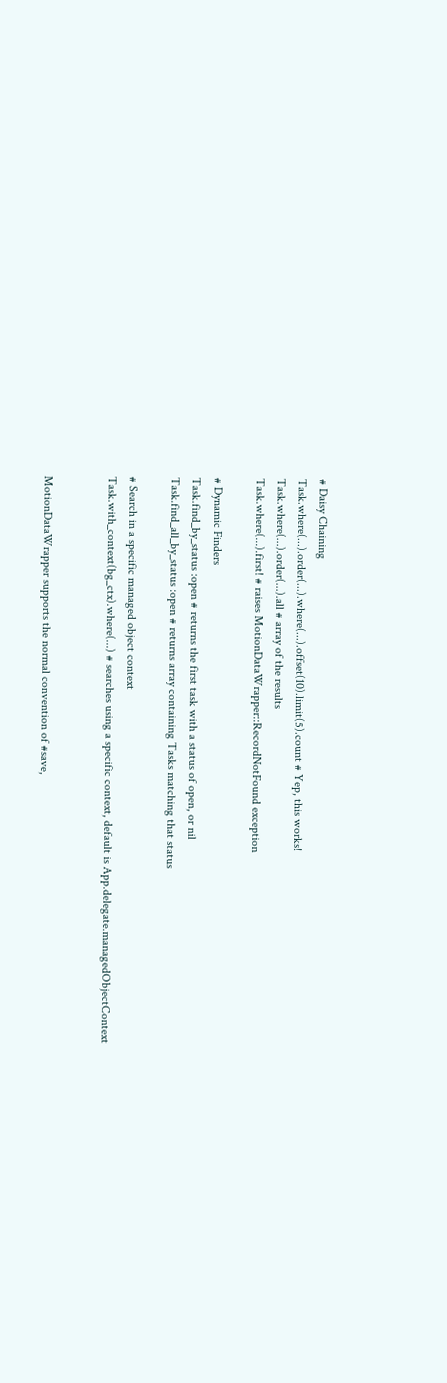# Daisy Chaining
Task.where(...).order(...).where(...).offset(10).limit(5).count # Yep, this works!
Task.where(...).order(...).all # array of the results
Task.where(...).first! # raises MotionDataWrapper::RecordNotFound exception

# Dynamic Finders
Task.find_by_status :open # returns the first task with a status of open, or nil
Task.find_all_by_status :open # returns array containing Tasks matching that status

# Search in a specific managed object context
Task.with_context(bg_ctx).where(...) # searches using a specific context, default is App.delegate.managedObjectContext


MotionDataWrapper supports the normal convention of #save,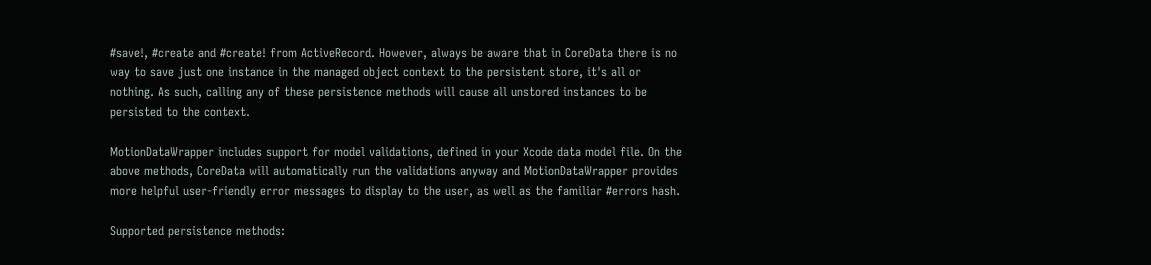#save!, #create and #create! from ActiveRecord. However, always be aware that in CoreData there is no way to save just one instance in the managed object context to the persistent store, it's all or nothing. As such, calling any of these persistence methods will cause all unstored instances to be persisted to the context.

MotionDataWrapper includes support for model validations, defined in your Xcode data model file. On the above methods, CoreData will automatically run the validations anyway and MotionDataWrapper provides more helpful user-friendly error messages to display to the user, as well as the familiar #errors hash.

Supported persistence methods: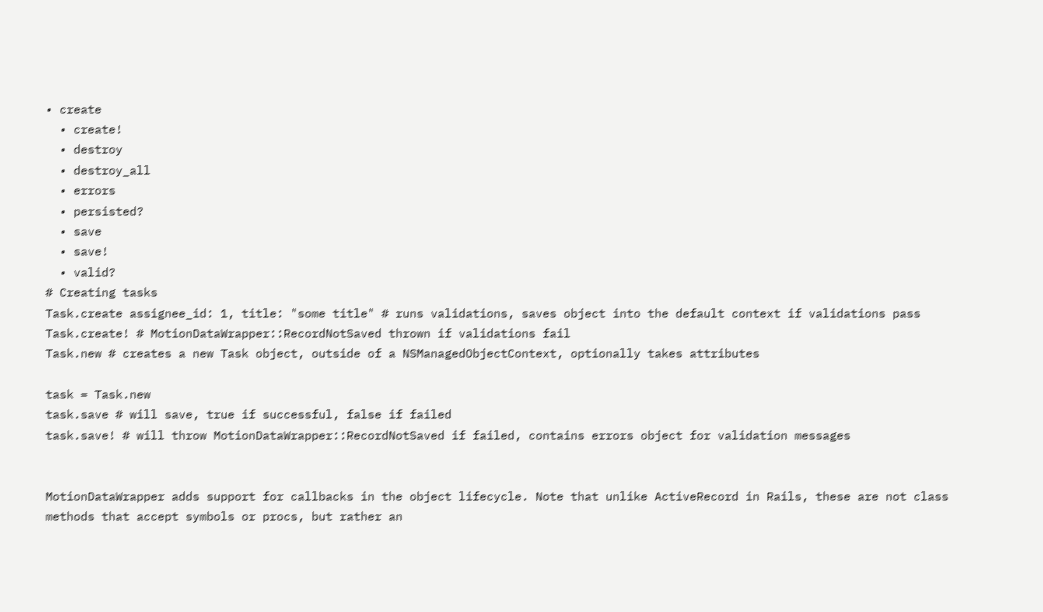• create
  • create!
  • destroy
  • destroy_all
  • errors
  • persisted?
  • save
  • save!
  • valid?
# Creating tasks
Task.create assignee_id: 1, title: "some title" # runs validations, saves object into the default context if validations pass
Task.create! # MotionDataWrapper::RecordNotSaved thrown if validations fail
Task.new # creates a new Task object, outside of a NSManagedObjectContext, optionally takes attributes

task = Task.new
task.save # will save, true if successful, false if failed
task.save! # will throw MotionDataWrapper::RecordNotSaved if failed, contains errors object for validation messages


MotionDataWrapper adds support for callbacks in the object lifecycle. Note that unlike ActiveRecord in Rails, these are not class methods that accept symbols or procs, but rather an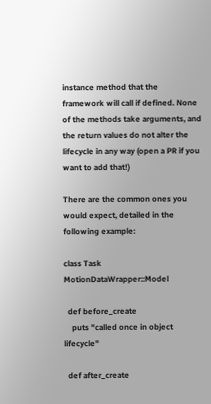instance method that the framework will call if defined. None of the methods take arguments, and the return values do not alter the lifecycle in any way (open a PR if you want to add that!)

There are the common ones you would expect, detailed in the following example:

class Task MotionDataWrapper::Model

  def before_create
    puts "called once in object lifecycle"

  def after_create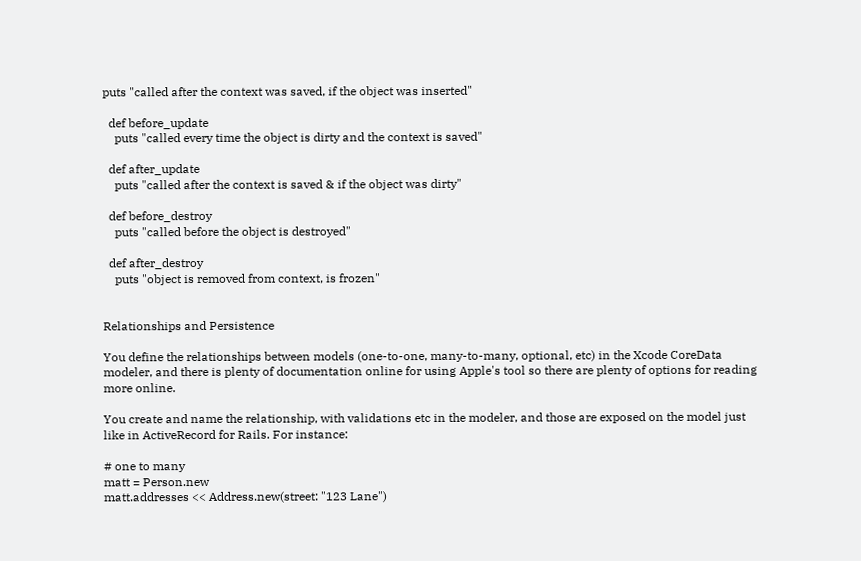puts "called after the context was saved, if the object was inserted"

  def before_update
    puts "called every time the object is dirty and the context is saved"

  def after_update
    puts "called after the context is saved & if the object was dirty"

  def before_destroy
    puts "called before the object is destroyed"

  def after_destroy
    puts "object is removed from context, is frozen"


Relationships and Persistence

You define the relationships between models (one-to-one, many-to-many, optional, etc) in the Xcode CoreData modeler, and there is plenty of documentation online for using Apple's tool so there are plenty of options for reading more online.

You create and name the relationship, with validations etc in the modeler, and those are exposed on the model just like in ActiveRecord for Rails. For instance:

# one to many
matt = Person.new
matt.addresses << Address.new(street: "123 Lane")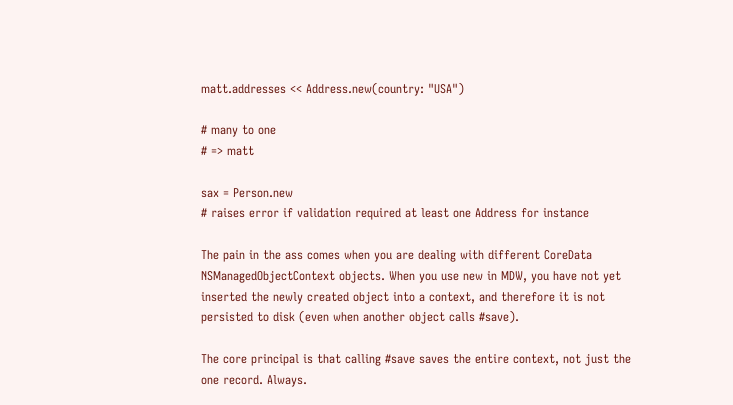matt.addresses << Address.new(country: "USA")

# many to one
# => matt

sax = Person.new
# raises error if validation required at least one Address for instance

The pain in the ass comes when you are dealing with different CoreData NSManagedObjectContext objects. When you use new in MDW, you have not yet inserted the newly created object into a context, and therefore it is not persisted to disk (even when another object calls #save).

The core principal is that calling #save saves the entire context, not just the one record. Always.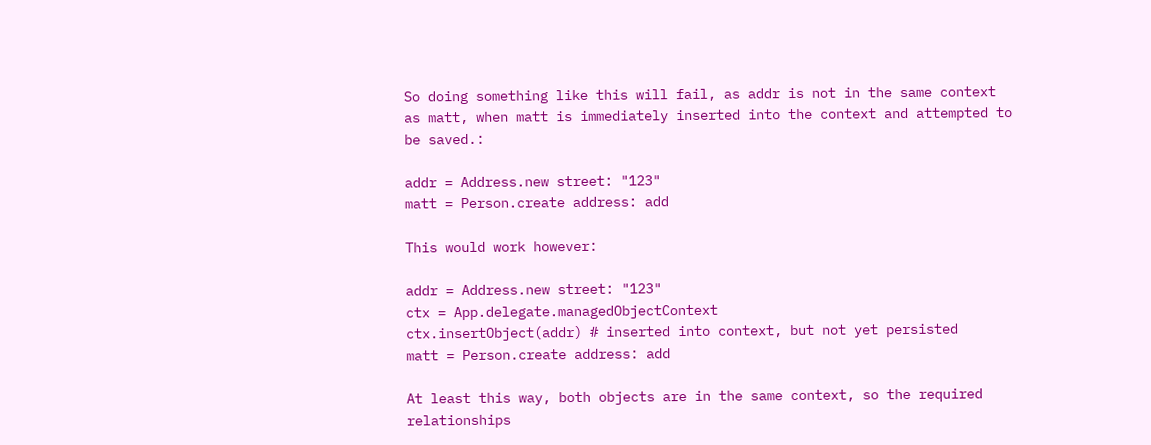So doing something like this will fail, as addr is not in the same context as matt, when matt is immediately inserted into the context and attempted to be saved.:

addr = Address.new street: "123"
matt = Person.create address: add

This would work however:

addr = Address.new street: "123"
ctx = App.delegate.managedObjectContext
ctx.insertObject(addr) # inserted into context, but not yet persisted
matt = Person.create address: add

At least this way, both objects are in the same context, so the required relationships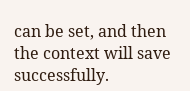can be set, and then the context will save successfully.